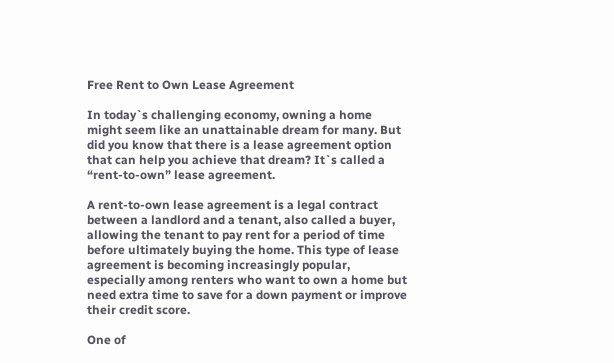Free Rent to Own Lease Agreement

In today`s challenging economy, owning a home might seem like an unattainable dream for many. But did you know that there is a lease agreement option that can help you achieve that dream? It`s called a “rent-to-own” lease agreement.

A rent-to-own lease agreement is a legal contract between a landlord and a tenant, also called a buyer, allowing the tenant to pay rent for a period of time before ultimately buying the home. This type of lease agreement is becoming increasingly popular, especially among renters who want to own a home but need extra time to save for a down payment or improve their credit score.

One of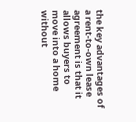the key advantages of a rent-to-own lease agreement is that it allows buyers to move into a home without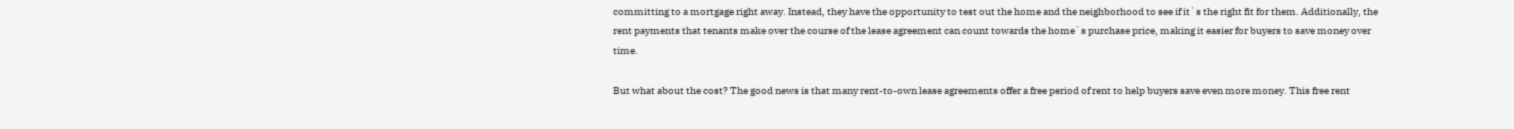committing to a mortgage right away. Instead, they have the opportunity to test out the home and the neighborhood to see if it`s the right fit for them. Additionally, the rent payments that tenants make over the course of the lease agreement can count towards the home`s purchase price, making it easier for buyers to save money over time.

But what about the cost? The good news is that many rent-to-own lease agreements offer a free period of rent to help buyers save even more money. This free rent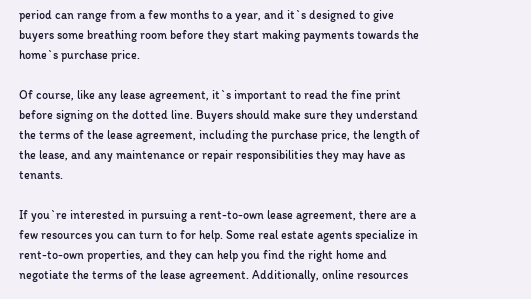period can range from a few months to a year, and it`s designed to give buyers some breathing room before they start making payments towards the home`s purchase price.

Of course, like any lease agreement, it`s important to read the fine print before signing on the dotted line. Buyers should make sure they understand the terms of the lease agreement, including the purchase price, the length of the lease, and any maintenance or repair responsibilities they may have as tenants.

If you`re interested in pursuing a rent-to-own lease agreement, there are a few resources you can turn to for help. Some real estate agents specialize in rent-to-own properties, and they can help you find the right home and negotiate the terms of the lease agreement. Additionally, online resources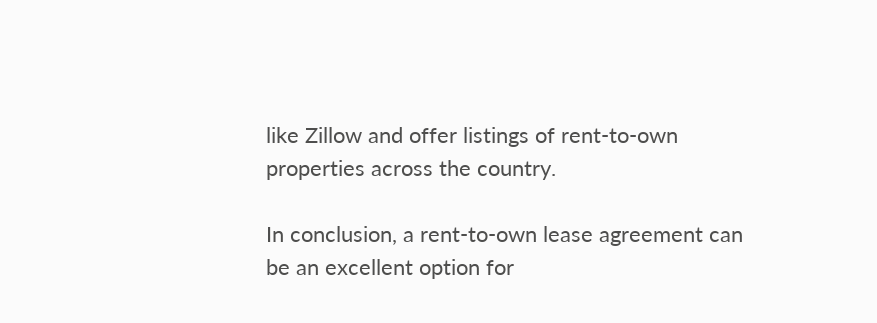like Zillow and offer listings of rent-to-own properties across the country.

In conclusion, a rent-to-own lease agreement can be an excellent option for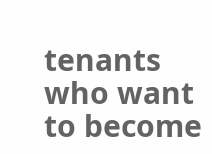tenants who want to become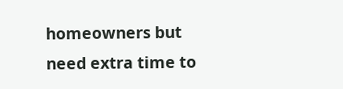homeowners but need extra time to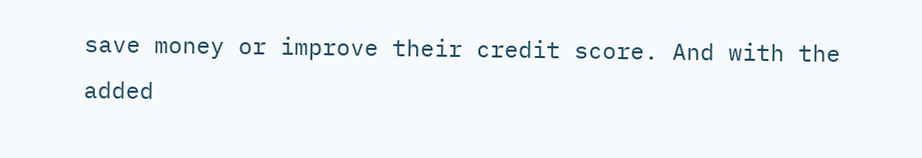save money or improve their credit score. And with the added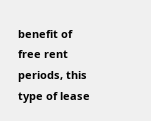benefit of free rent periods, this type of lease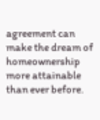agreement can make the dream of homeownership more attainable than ever before.